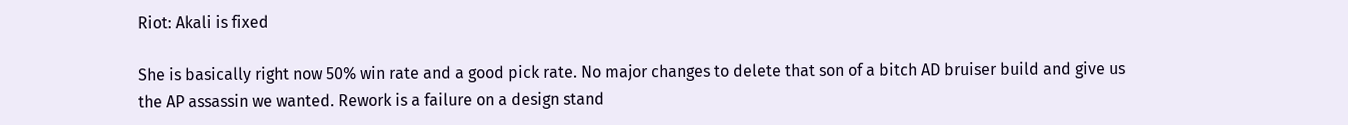Riot: Akali is fixed

She is basically right now 50% win rate and a good pick rate. No major changes to delete that son of a bitch AD bruiser build and give us the AP assassin we wanted. Rework is a failure on a design stand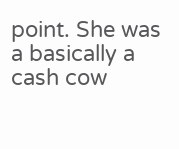point. She was a basically a cash cow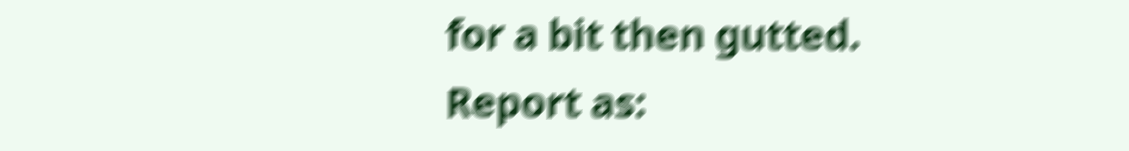for a bit then gutted.
Report as: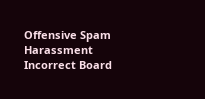Offensive Spam Harassment Incorrect Board